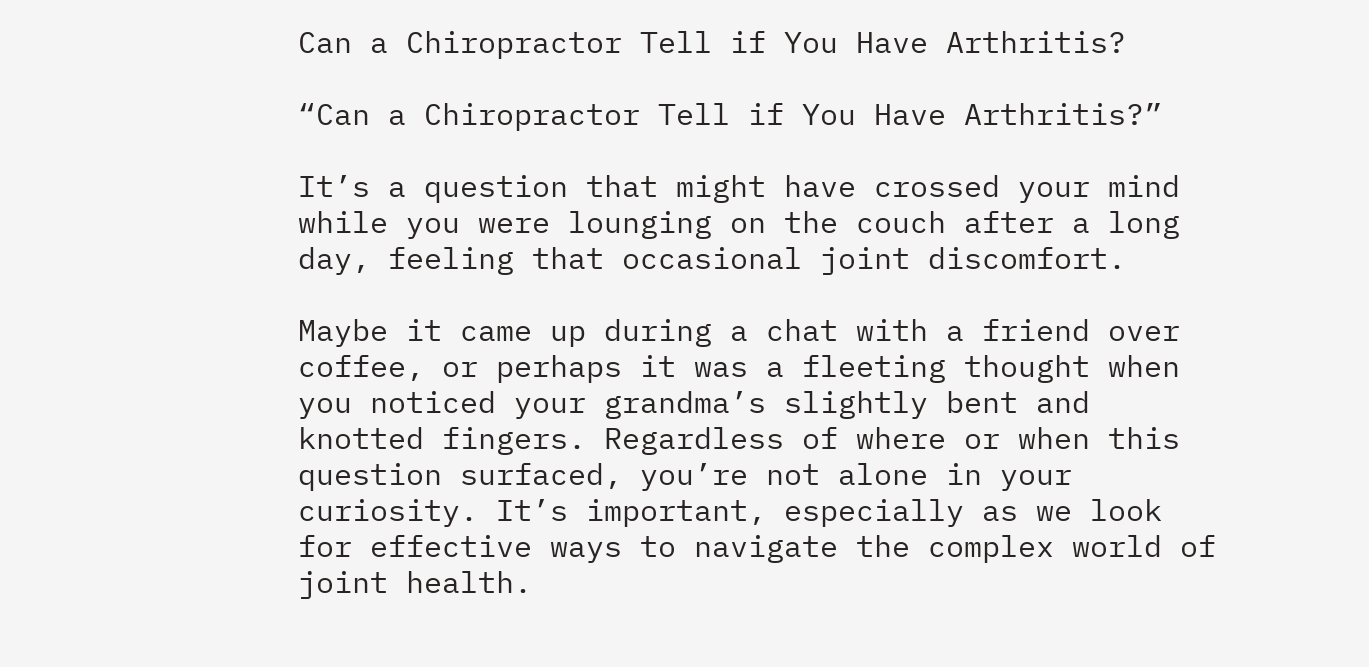Can a Chiropractor Tell if You Have Arthritis?

“Can a Chiropractor Tell if You Have Arthritis?”

It’s a question that might have crossed your mind while you were lounging on the couch after a long day, feeling that occasional joint discomfort.

Maybe it came up during a chat with a friend over coffee, or perhaps it was a fleeting thought when you noticed your grandma’s slightly bent and knotted fingers. Regardless of where or when this question surfaced, you’re not alone in your curiosity. It’s important, especially as we look for effective ways to navigate the complex world of joint health.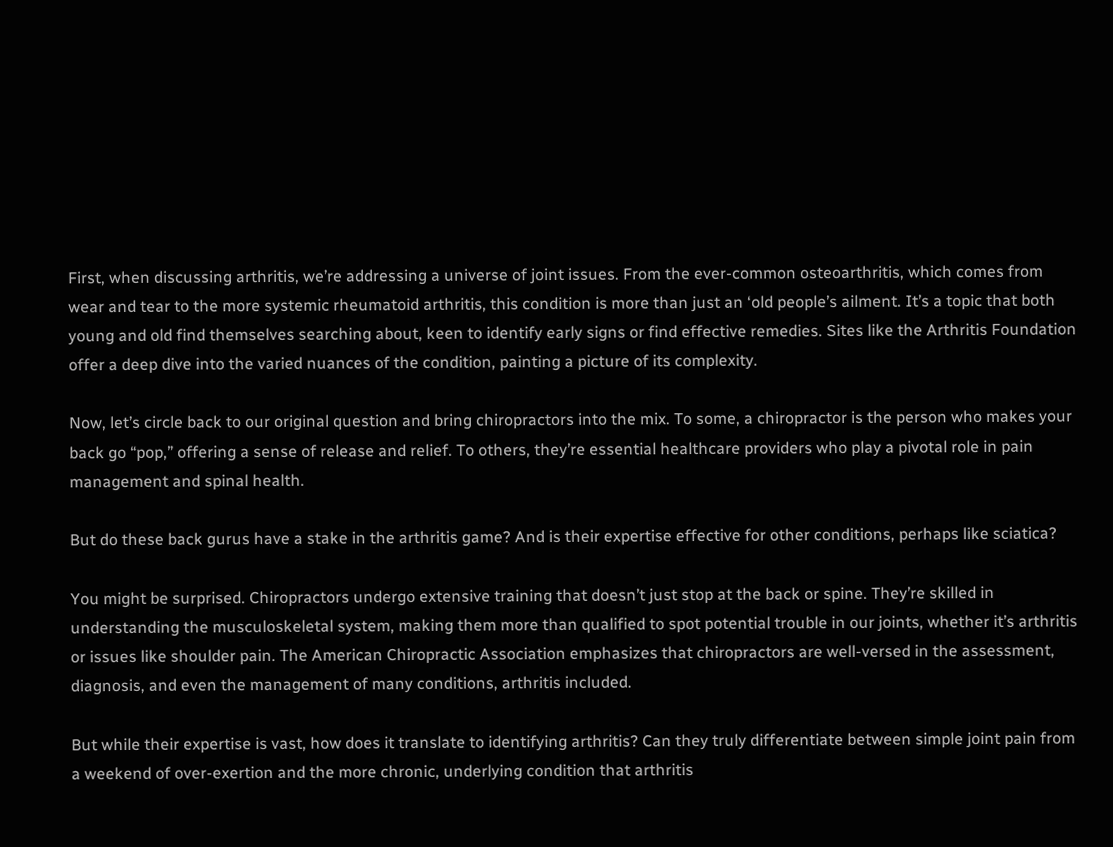First, when discussing arthritis, we’re addressing a universe of joint issues. From the ever-common osteoarthritis, which comes from wear and tear to the more systemic rheumatoid arthritis, this condition is more than just an ‘old people’s ailment. It’s a topic that both young and old find themselves searching about, keen to identify early signs or find effective remedies. Sites like the Arthritis Foundation offer a deep dive into the varied nuances of the condition, painting a picture of its complexity.

Now, let’s circle back to our original question and bring chiropractors into the mix. To some, a chiropractor is the person who makes your back go “pop,” offering a sense of release and relief. To others, they’re essential healthcare providers who play a pivotal role in pain management and spinal health.

But do these back gurus have a stake in the arthritis game? And is their expertise effective for other conditions, perhaps like sciatica?

You might be surprised. Chiropractors undergo extensive training that doesn’t just stop at the back or spine. They’re skilled in understanding the musculoskeletal system, making them more than qualified to spot potential trouble in our joints, whether it’s arthritis or issues like shoulder pain. The American Chiropractic Association emphasizes that chiropractors are well-versed in the assessment, diagnosis, and even the management of many conditions, arthritis included.

But while their expertise is vast, how does it translate to identifying arthritis? Can they truly differentiate between simple joint pain from a weekend of over-exertion and the more chronic, underlying condition that arthritis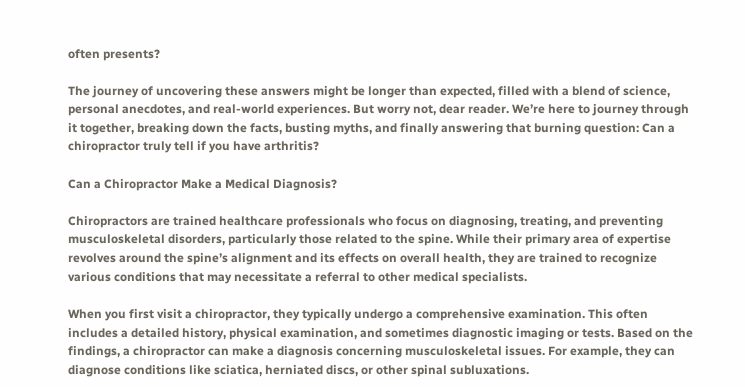often presents?

The journey of uncovering these answers might be longer than expected, filled with a blend of science, personal anecdotes, and real-world experiences. But worry not, dear reader. We’re here to journey through it together, breaking down the facts, busting myths, and finally answering that burning question: Can a chiropractor truly tell if you have arthritis?

Can a Chiropractor Make a Medical Diagnosis?

Chiropractors are trained healthcare professionals who focus on diagnosing, treating, and preventing musculoskeletal disorders, particularly those related to the spine. While their primary area of expertise revolves around the spine’s alignment and its effects on overall health, they are trained to recognize various conditions that may necessitate a referral to other medical specialists.

When you first visit a chiropractor, they typically undergo a comprehensive examination. This often includes a detailed history, physical examination, and sometimes diagnostic imaging or tests. Based on the findings, a chiropractor can make a diagnosis concerning musculoskeletal issues. For example, they can diagnose conditions like sciatica, herniated discs, or other spinal subluxations.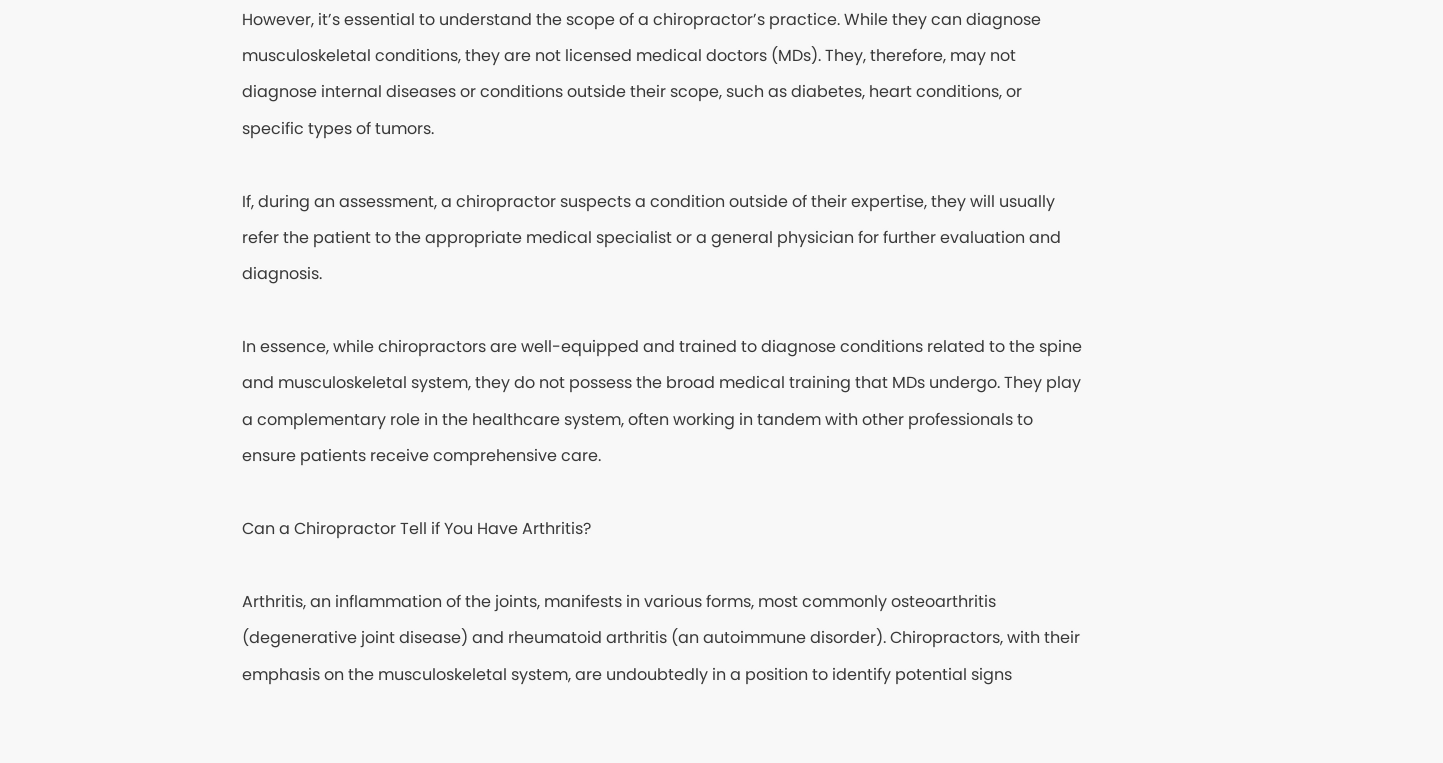However, it’s essential to understand the scope of a chiropractor’s practice. While they can diagnose musculoskeletal conditions, they are not licensed medical doctors (MDs). They, therefore, may not diagnose internal diseases or conditions outside their scope, such as diabetes, heart conditions, or specific types of tumors.

If, during an assessment, a chiropractor suspects a condition outside of their expertise, they will usually refer the patient to the appropriate medical specialist or a general physician for further evaluation and diagnosis.

In essence, while chiropractors are well-equipped and trained to diagnose conditions related to the spine and musculoskeletal system, they do not possess the broad medical training that MDs undergo. They play a complementary role in the healthcare system, often working in tandem with other professionals to ensure patients receive comprehensive care.

Can a Chiropractor Tell if You Have Arthritis?

Arthritis, an inflammation of the joints, manifests in various forms, most commonly osteoarthritis (degenerative joint disease) and rheumatoid arthritis (an autoimmune disorder). Chiropractors, with their emphasis on the musculoskeletal system, are undoubtedly in a position to identify potential signs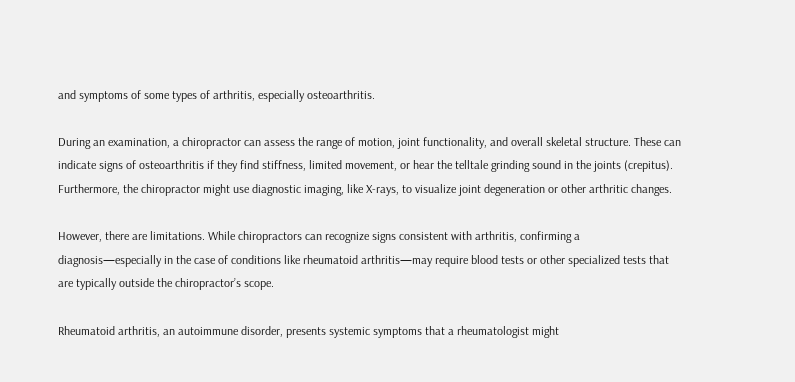and symptoms of some types of arthritis, especially osteoarthritis.

During an examination, a chiropractor can assess the range of motion, joint functionality, and overall skeletal structure. These can indicate signs of osteoarthritis if they find stiffness, limited movement, or hear the telltale grinding sound in the joints (crepitus). Furthermore, the chiropractor might use diagnostic imaging, like X-rays, to visualize joint degeneration or other arthritic changes.

However, there are limitations. While chiropractors can recognize signs consistent with arthritis, confirming a diagnosis—especially in the case of conditions like rheumatoid arthritis—may require blood tests or other specialized tests that are typically outside the chiropractor’s scope.

Rheumatoid arthritis, an autoimmune disorder, presents systemic symptoms that a rheumatologist might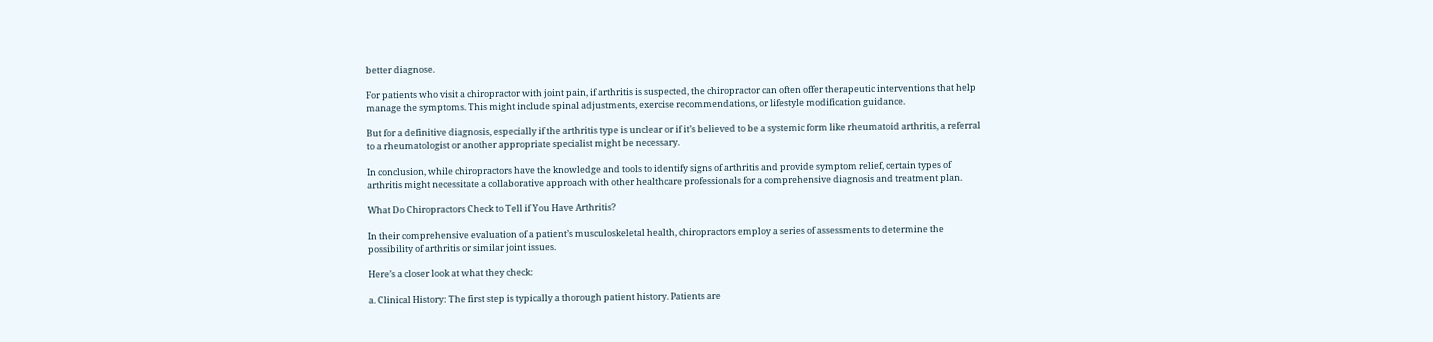better diagnose.

For patients who visit a chiropractor with joint pain, if arthritis is suspected, the chiropractor can often offer therapeutic interventions that help manage the symptoms. This might include spinal adjustments, exercise recommendations, or lifestyle modification guidance.

But for a definitive diagnosis, especially if the arthritis type is unclear or if it’s believed to be a systemic form like rheumatoid arthritis, a referral to a rheumatologist or another appropriate specialist might be necessary.

In conclusion, while chiropractors have the knowledge and tools to identify signs of arthritis and provide symptom relief, certain types of arthritis might necessitate a collaborative approach with other healthcare professionals for a comprehensive diagnosis and treatment plan.

What Do Chiropractors Check to Tell if You Have Arthritis?

In their comprehensive evaluation of a patient’s musculoskeletal health, chiropractors employ a series of assessments to determine the possibility of arthritis or similar joint issues.

Here’s a closer look at what they check:

a. Clinical History: The first step is typically a thorough patient history. Patients are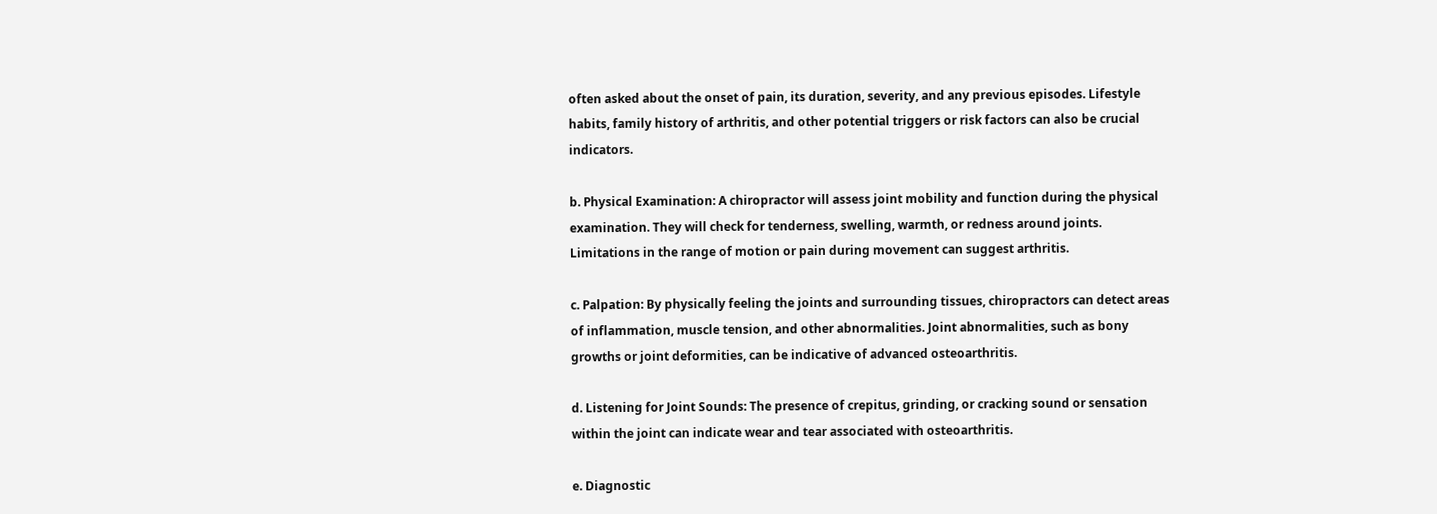often asked about the onset of pain, its duration, severity, and any previous episodes. Lifestyle habits, family history of arthritis, and other potential triggers or risk factors can also be crucial indicators.

b. Physical Examination: A chiropractor will assess joint mobility and function during the physical examination. They will check for tenderness, swelling, warmth, or redness around joints. Limitations in the range of motion or pain during movement can suggest arthritis.

c. Palpation: By physically feeling the joints and surrounding tissues, chiropractors can detect areas of inflammation, muscle tension, and other abnormalities. Joint abnormalities, such as bony growths or joint deformities, can be indicative of advanced osteoarthritis.

d. Listening for Joint Sounds: The presence of crepitus, grinding, or cracking sound or sensation within the joint can indicate wear and tear associated with osteoarthritis.

e. Diagnostic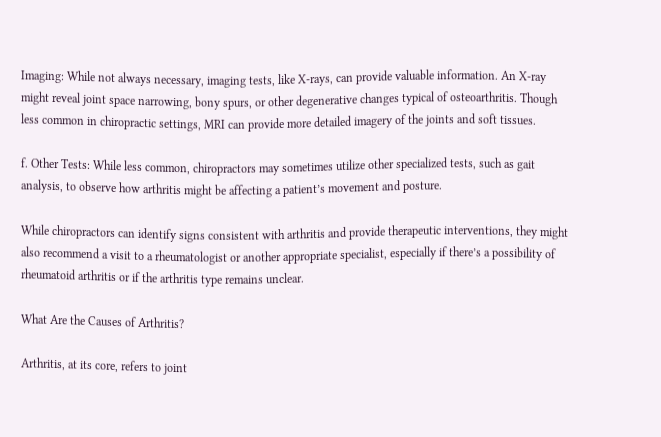Imaging: While not always necessary, imaging tests, like X-rays, can provide valuable information. An X-ray might reveal joint space narrowing, bony spurs, or other degenerative changes typical of osteoarthritis. Though less common in chiropractic settings, MRI can provide more detailed imagery of the joints and soft tissues.

f. Other Tests: While less common, chiropractors may sometimes utilize other specialized tests, such as gait analysis, to observe how arthritis might be affecting a patient’s movement and posture.

While chiropractors can identify signs consistent with arthritis and provide therapeutic interventions, they might also recommend a visit to a rheumatologist or another appropriate specialist, especially if there’s a possibility of rheumatoid arthritis or if the arthritis type remains unclear.

What Are the Causes of Arthritis?

Arthritis, at its core, refers to joint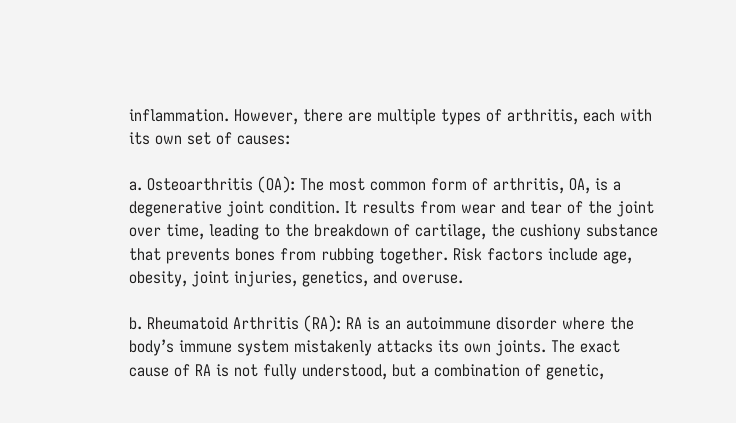inflammation. However, there are multiple types of arthritis, each with its own set of causes:

a. Osteoarthritis (OA): The most common form of arthritis, OA, is a degenerative joint condition. It results from wear and tear of the joint over time, leading to the breakdown of cartilage, the cushiony substance that prevents bones from rubbing together. Risk factors include age, obesity, joint injuries, genetics, and overuse.

b. Rheumatoid Arthritis (RA): RA is an autoimmune disorder where the body’s immune system mistakenly attacks its own joints. The exact cause of RA is not fully understood, but a combination of genetic,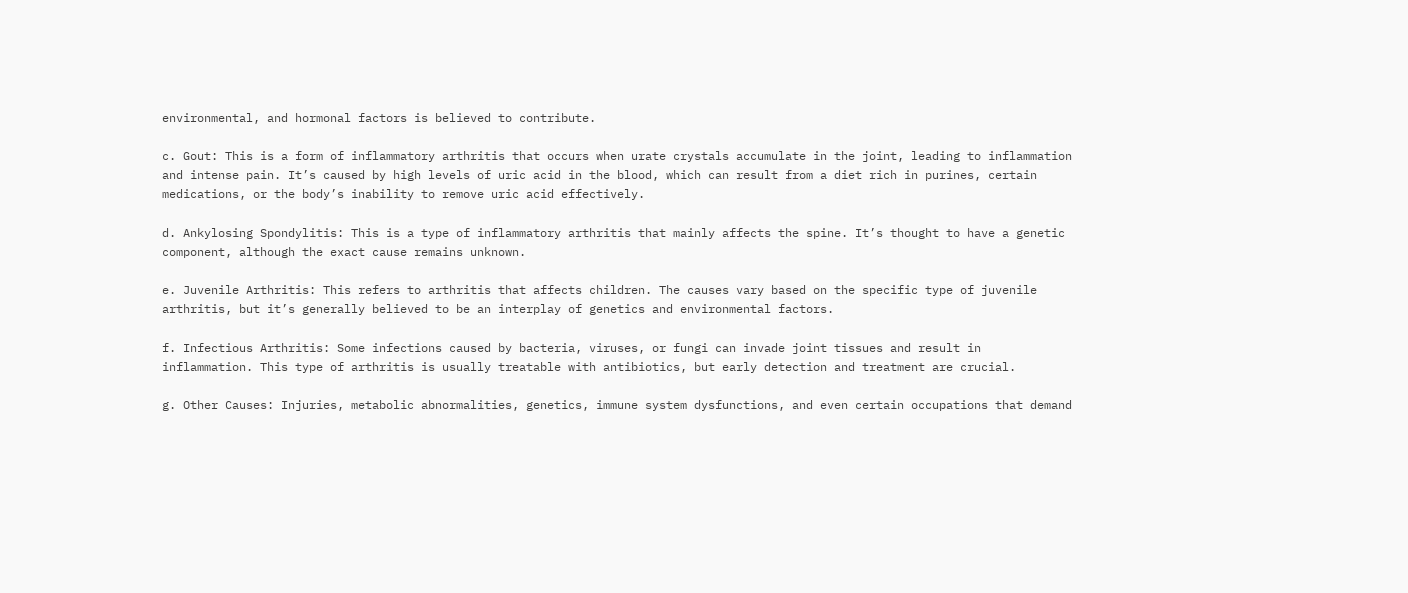environmental, and hormonal factors is believed to contribute.

c. Gout: This is a form of inflammatory arthritis that occurs when urate crystals accumulate in the joint, leading to inflammation and intense pain. It’s caused by high levels of uric acid in the blood, which can result from a diet rich in purines, certain medications, or the body’s inability to remove uric acid effectively.

d. Ankylosing Spondylitis: This is a type of inflammatory arthritis that mainly affects the spine. It’s thought to have a genetic component, although the exact cause remains unknown.

e. Juvenile Arthritis: This refers to arthritis that affects children. The causes vary based on the specific type of juvenile arthritis, but it’s generally believed to be an interplay of genetics and environmental factors.

f. Infectious Arthritis: Some infections caused by bacteria, viruses, or fungi can invade joint tissues and result in inflammation. This type of arthritis is usually treatable with antibiotics, but early detection and treatment are crucial.

g. Other Causes: Injuries, metabolic abnormalities, genetics, immune system dysfunctions, and even certain occupations that demand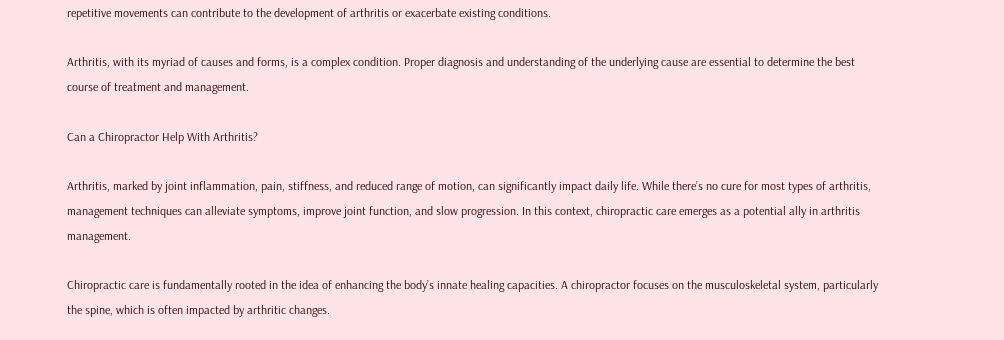repetitive movements can contribute to the development of arthritis or exacerbate existing conditions.

Arthritis, with its myriad of causes and forms, is a complex condition. Proper diagnosis and understanding of the underlying cause are essential to determine the best course of treatment and management.

Can a Chiropractor Help With Arthritis?

Arthritis, marked by joint inflammation, pain, stiffness, and reduced range of motion, can significantly impact daily life. While there’s no cure for most types of arthritis, management techniques can alleviate symptoms, improve joint function, and slow progression. In this context, chiropractic care emerges as a potential ally in arthritis management.

Chiropractic care is fundamentally rooted in the idea of enhancing the body’s innate healing capacities. A chiropractor focuses on the musculoskeletal system, particularly the spine, which is often impacted by arthritic changes.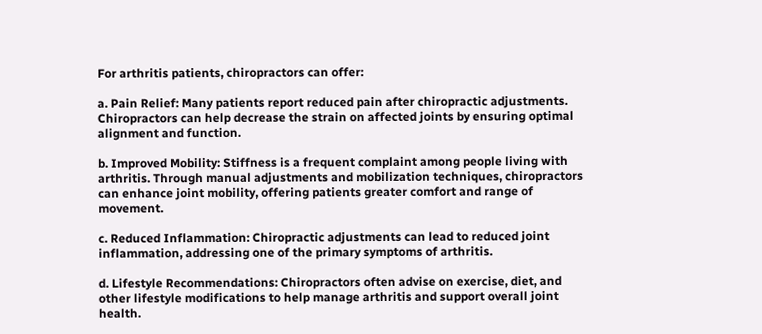For arthritis patients, chiropractors can offer:

a. Pain Relief: Many patients report reduced pain after chiropractic adjustments. Chiropractors can help decrease the strain on affected joints by ensuring optimal alignment and function.

b. Improved Mobility: Stiffness is a frequent complaint among people living with arthritis. Through manual adjustments and mobilization techniques, chiropractors can enhance joint mobility, offering patients greater comfort and range of movement.

c. Reduced Inflammation: Chiropractic adjustments can lead to reduced joint inflammation, addressing one of the primary symptoms of arthritis.

d. Lifestyle Recommendations: Chiropractors often advise on exercise, diet, and other lifestyle modifications to help manage arthritis and support overall joint health.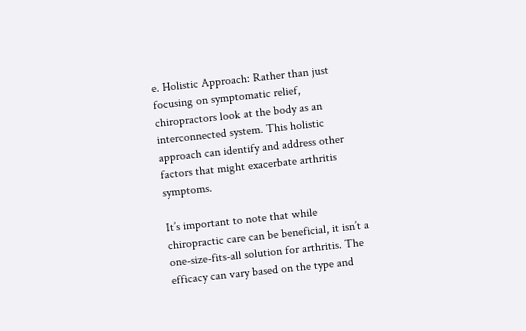e. Holistic Approach: Rather than just focusing on symptomatic relief, chiropractors look at the body as an interconnected system. This holistic approach can identify and address other factors that might exacerbate arthritis symptoms.

It’s important to note that while chiropractic care can be beneficial, it isn’t a one-size-fits-all solution for arthritis. The efficacy can vary based on the type and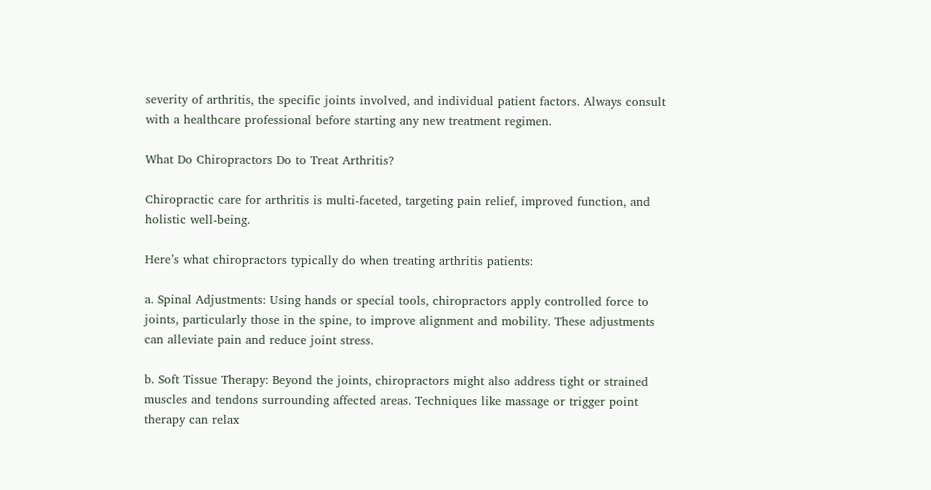severity of arthritis, the specific joints involved, and individual patient factors. Always consult with a healthcare professional before starting any new treatment regimen.

What Do Chiropractors Do to Treat Arthritis?

Chiropractic care for arthritis is multi-faceted, targeting pain relief, improved function, and holistic well-being.

Here’s what chiropractors typically do when treating arthritis patients:

a. Spinal Adjustments: Using hands or special tools, chiropractors apply controlled force to joints, particularly those in the spine, to improve alignment and mobility. These adjustments can alleviate pain and reduce joint stress.

b. Soft Tissue Therapy: Beyond the joints, chiropractors might also address tight or strained muscles and tendons surrounding affected areas. Techniques like massage or trigger point therapy can relax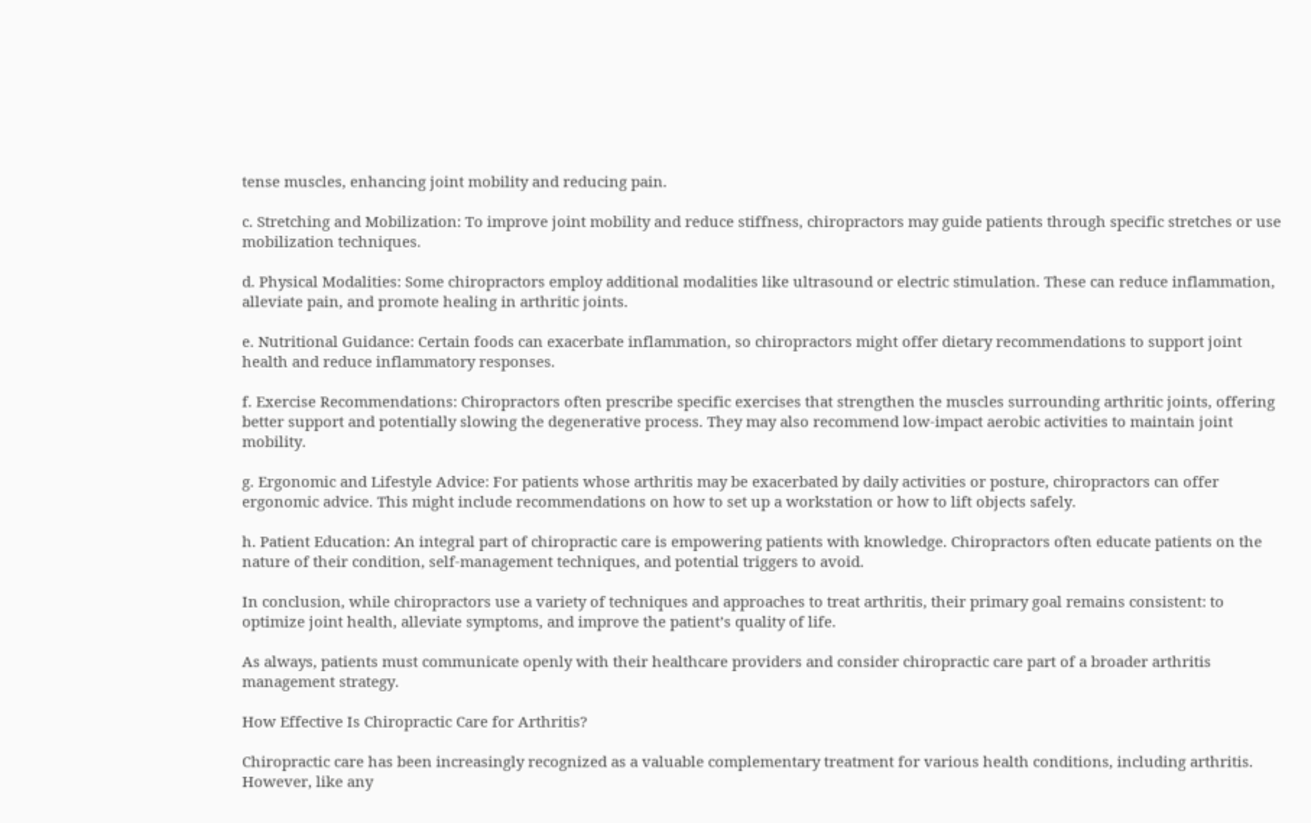tense muscles, enhancing joint mobility and reducing pain.

c. Stretching and Mobilization: To improve joint mobility and reduce stiffness, chiropractors may guide patients through specific stretches or use mobilization techniques.

d. Physical Modalities: Some chiropractors employ additional modalities like ultrasound or electric stimulation. These can reduce inflammation, alleviate pain, and promote healing in arthritic joints.

e. Nutritional Guidance: Certain foods can exacerbate inflammation, so chiropractors might offer dietary recommendations to support joint health and reduce inflammatory responses.

f. Exercise Recommendations: Chiropractors often prescribe specific exercises that strengthen the muscles surrounding arthritic joints, offering better support and potentially slowing the degenerative process. They may also recommend low-impact aerobic activities to maintain joint mobility.

g. Ergonomic and Lifestyle Advice: For patients whose arthritis may be exacerbated by daily activities or posture, chiropractors can offer ergonomic advice. This might include recommendations on how to set up a workstation or how to lift objects safely.

h. Patient Education: An integral part of chiropractic care is empowering patients with knowledge. Chiropractors often educate patients on the nature of their condition, self-management techniques, and potential triggers to avoid.

In conclusion, while chiropractors use a variety of techniques and approaches to treat arthritis, their primary goal remains consistent: to optimize joint health, alleviate symptoms, and improve the patient’s quality of life.

As always, patients must communicate openly with their healthcare providers and consider chiropractic care part of a broader arthritis management strategy.

How Effective Is Chiropractic Care for Arthritis?

Chiropractic care has been increasingly recognized as a valuable complementary treatment for various health conditions, including arthritis. However, like any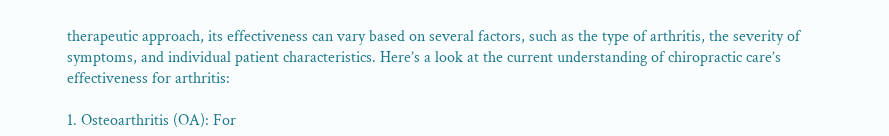therapeutic approach, its effectiveness can vary based on several factors, such as the type of arthritis, the severity of symptoms, and individual patient characteristics. Here’s a look at the current understanding of chiropractic care’s effectiveness for arthritis:

1. Osteoarthritis (OA): For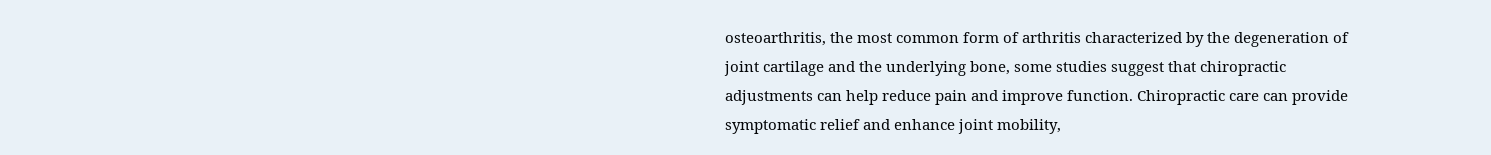osteoarthritis, the most common form of arthritis characterized by the degeneration of joint cartilage and the underlying bone, some studies suggest that chiropractic adjustments can help reduce pain and improve function. Chiropractic care can provide symptomatic relief and enhance joint mobility,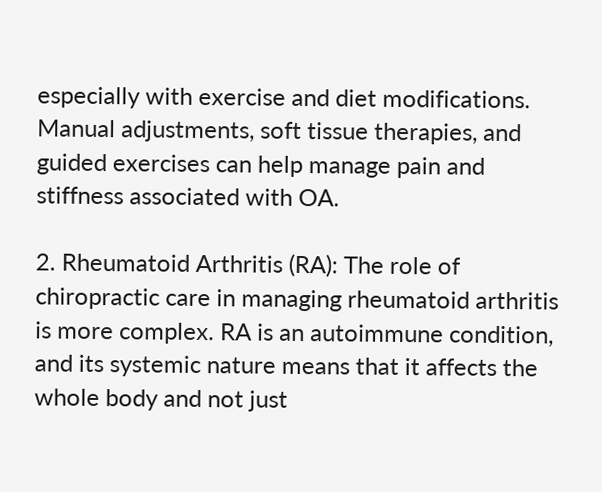especially with exercise and diet modifications. Manual adjustments, soft tissue therapies, and guided exercises can help manage pain and stiffness associated with OA.

2. Rheumatoid Arthritis (RA): The role of chiropractic care in managing rheumatoid arthritis is more complex. RA is an autoimmune condition, and its systemic nature means that it affects the whole body and not just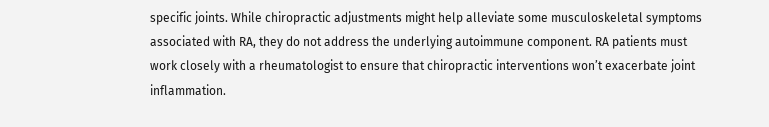specific joints. While chiropractic adjustments might help alleviate some musculoskeletal symptoms associated with RA, they do not address the underlying autoimmune component. RA patients must work closely with a rheumatologist to ensure that chiropractic interventions won’t exacerbate joint inflammation.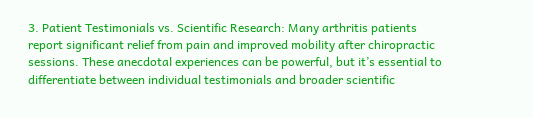3. Patient Testimonials vs. Scientific Research: Many arthritis patients report significant relief from pain and improved mobility after chiropractic sessions. These anecdotal experiences can be powerful, but it’s essential to differentiate between individual testimonials and broader scientific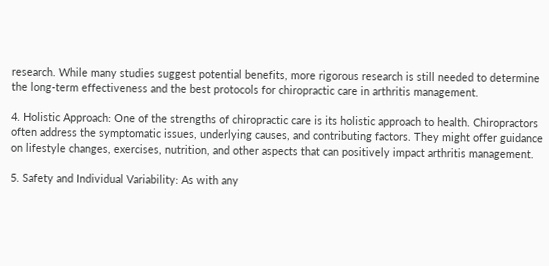research. While many studies suggest potential benefits, more rigorous research is still needed to determine the long-term effectiveness and the best protocols for chiropractic care in arthritis management.

4. Holistic Approach: One of the strengths of chiropractic care is its holistic approach to health. Chiropractors often address the symptomatic issues, underlying causes, and contributing factors. They might offer guidance on lifestyle changes, exercises, nutrition, and other aspects that can positively impact arthritis management.

5. Safety and Individual Variability: As with any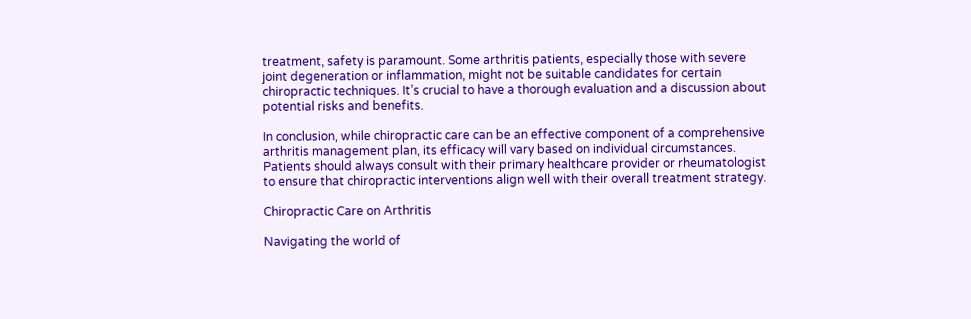treatment, safety is paramount. Some arthritis patients, especially those with severe joint degeneration or inflammation, might not be suitable candidates for certain chiropractic techniques. It’s crucial to have a thorough evaluation and a discussion about potential risks and benefits.

In conclusion, while chiropractic care can be an effective component of a comprehensive arthritis management plan, its efficacy will vary based on individual circumstances. Patients should always consult with their primary healthcare provider or rheumatologist to ensure that chiropractic interventions align well with their overall treatment strategy.

Chiropractic Care on Arthritis

Navigating the world of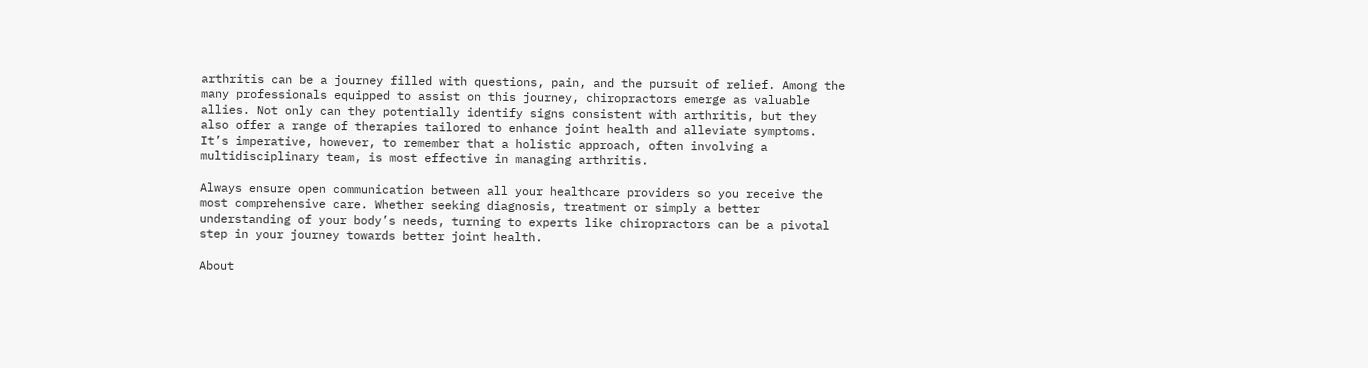arthritis can be a journey filled with questions, pain, and the pursuit of relief. Among the many professionals equipped to assist on this journey, chiropractors emerge as valuable allies. Not only can they potentially identify signs consistent with arthritis, but they also offer a range of therapies tailored to enhance joint health and alleviate symptoms. It’s imperative, however, to remember that a holistic approach, often involving a multidisciplinary team, is most effective in managing arthritis.

Always ensure open communication between all your healthcare providers so you receive the most comprehensive care. Whether seeking diagnosis, treatment or simply a better understanding of your body’s needs, turning to experts like chiropractors can be a pivotal step in your journey towards better joint health.

About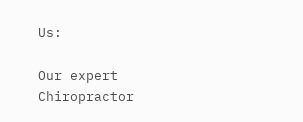Us:

Our expert Chiropractor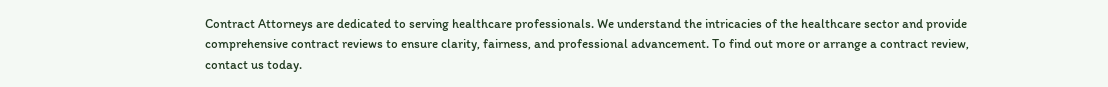Contract Attorneys are dedicated to serving healthcare professionals. We understand the intricacies of the healthcare sector and provide comprehensive contract reviews to ensure clarity, fairness, and professional advancement. To find out more or arrange a contract review, contact us today.